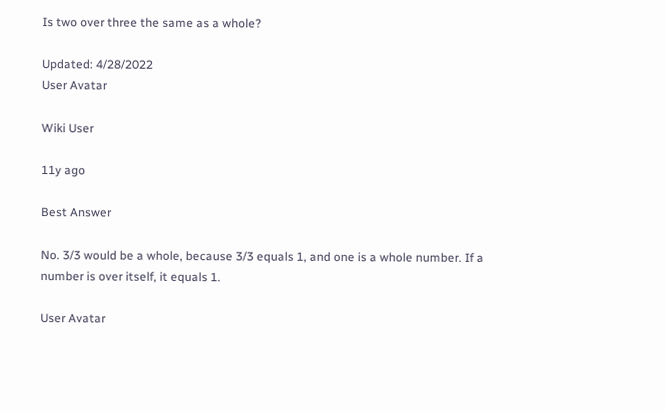Is two over three the same as a whole?

Updated: 4/28/2022
User Avatar

Wiki User

11y ago

Best Answer

No. 3/3 would be a whole, because 3/3 equals 1, and one is a whole number. If a number is over itself, it equals 1.

User Avatar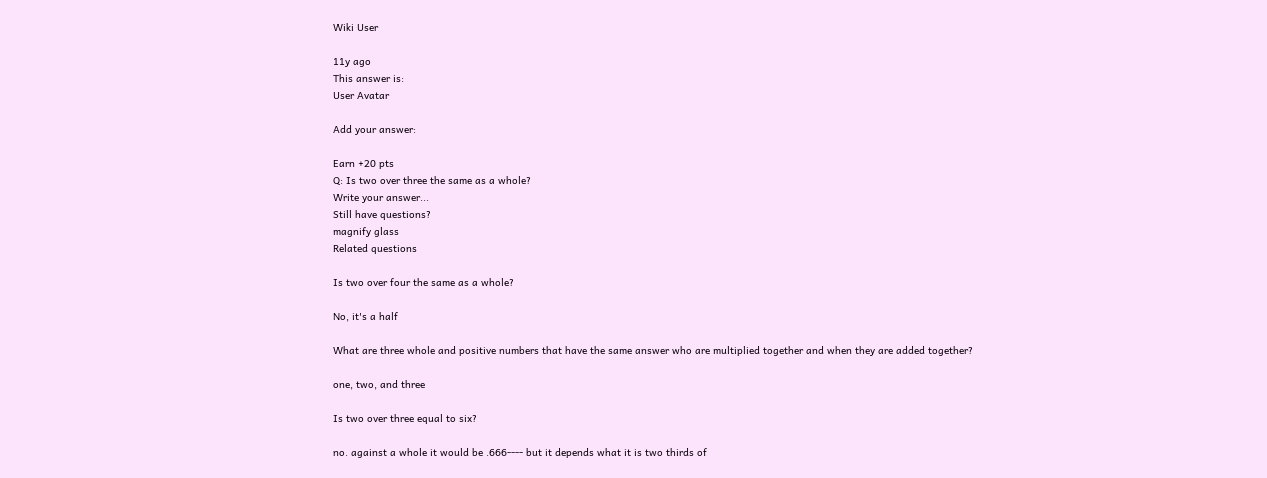Wiki User

11y ago
This answer is:
User Avatar

Add your answer:

Earn +20 pts
Q: Is two over three the same as a whole?
Write your answer...
Still have questions?
magnify glass
Related questions

Is two over four the same as a whole?

No, it's a half

What are three whole and positive numbers that have the same answer who are multiplied together and when they are added together?

one, two, and three

Is two over three equal to six?

no. against a whole it would be .666---- but it depends what it is two thirds of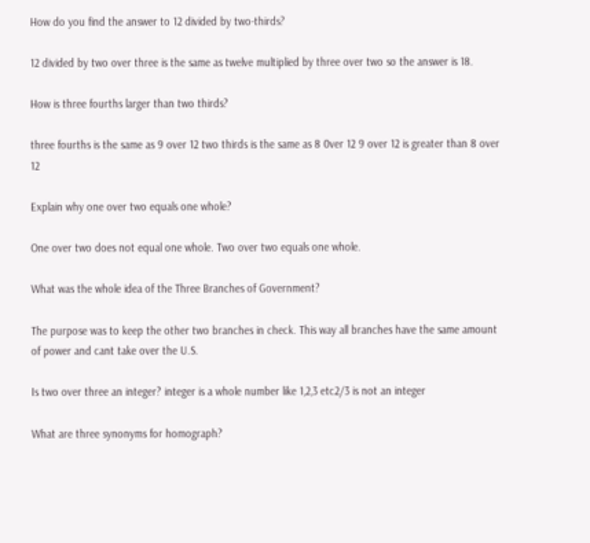How do you find the answer to 12 divided by two-thirds?

12 divided by two over three is the same as twelve multiplied by three over two so the answer is 18.

How is three fourths larger than two thirds?

three fourths is the same as 9 over 12 two thirds is the same as 8 0ver 12 9 over 12 is greater than 8 over 12

Explain why one over two equals one whole?

One over two does not equal one whole. Two over two equals one whole.

What was the whole idea of the Three Branches of Government?

The purpose was to keep the other two branches in check. This way all branches have the same amount of power and cant take over the U.S.

Is two over three an integer? integer is a whole number like 1,2,3 etc2/3 is not an integer

What are three synonyms for homograph?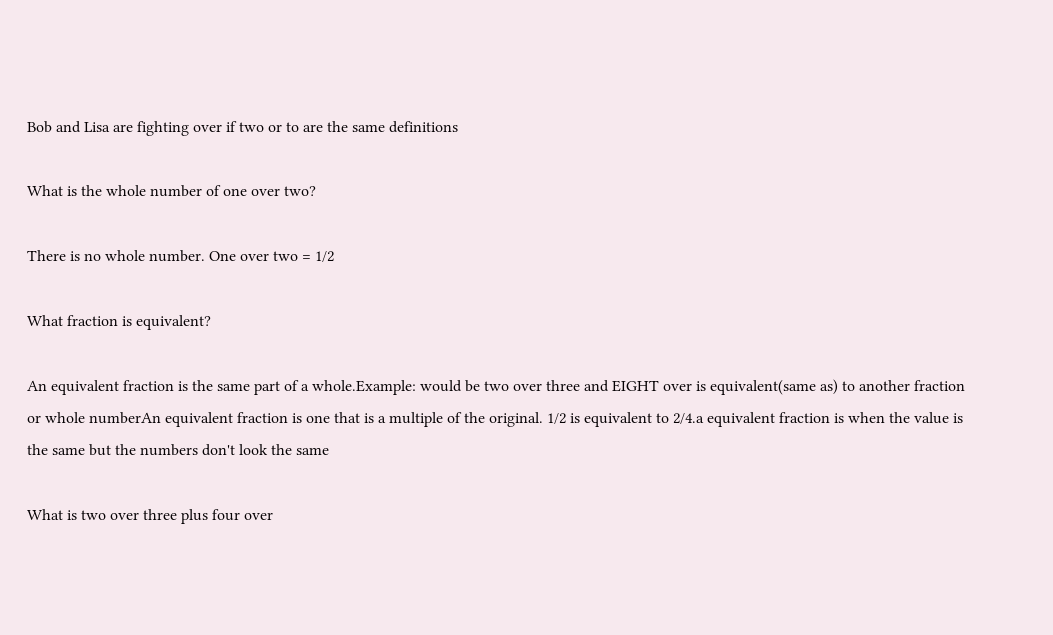Bob and Lisa are fighting over if two or to are the same definitions

What is the whole number of one over two?

There is no whole number. One over two = 1/2

What fraction is equivalent?

An equivalent fraction is the same part of a whole.Example: would be two over three and EIGHT over is equivalent(same as) to another fraction or whole numberAn equivalent fraction is one that is a multiple of the original. 1/2 is equivalent to 2/4.a equivalent fraction is when the value is the same but the numbers don't look the same

What is two over three plus four over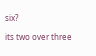six?

its two over three